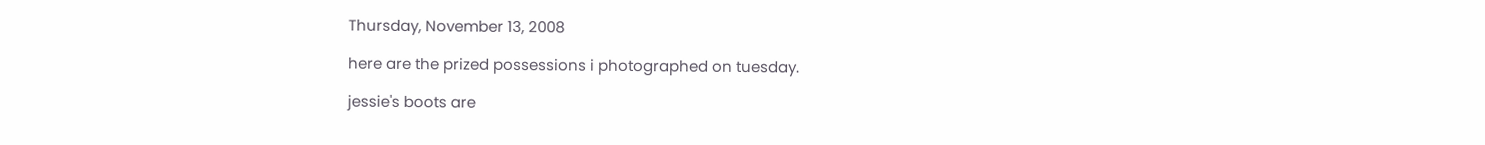Thursday, November 13, 2008

here are the prized possessions i photographed on tuesday.

jessie's boots are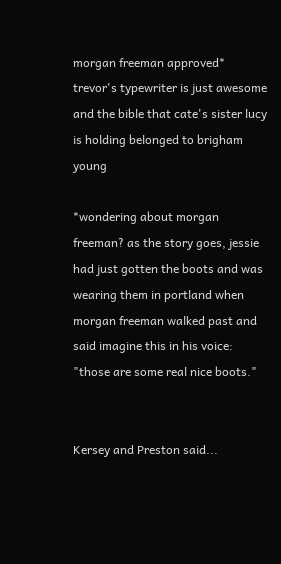morgan freeman approved*
trevor's typewriter is just awesome
and the bible that cate's sister lucy is holding belonged to brigham young

*wondering about morgan freeman? as the story goes, jessie had just gotten the boots and was wearing them in portland when morgan freeman walked past and said imagine this in his voice:
"those are some real nice boots."


Kersey and Preston said...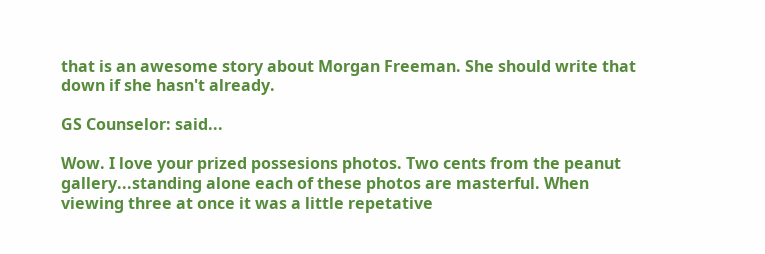that is an awesome story about Morgan Freeman. She should write that down if she hasn't already.

GS Counselor: said...

Wow. I love your prized possesions photos. Two cents from the peanut gallery...standing alone each of these photos are masterful. When viewing three at once it was a little repetative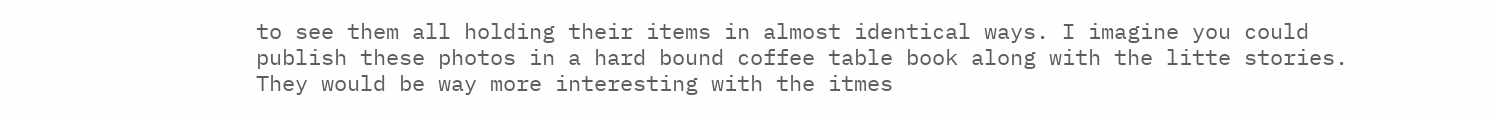to see them all holding their items in almost identical ways. I imagine you could publish these photos in a hard bound coffee table book along with the litte stories. They would be way more interesting with the itmes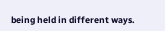being held in different ways.